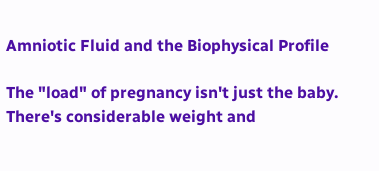Amniotic Fluid and the Biophysical Profile

The "load" of pregnancy isn't just the baby. There's considerable weight and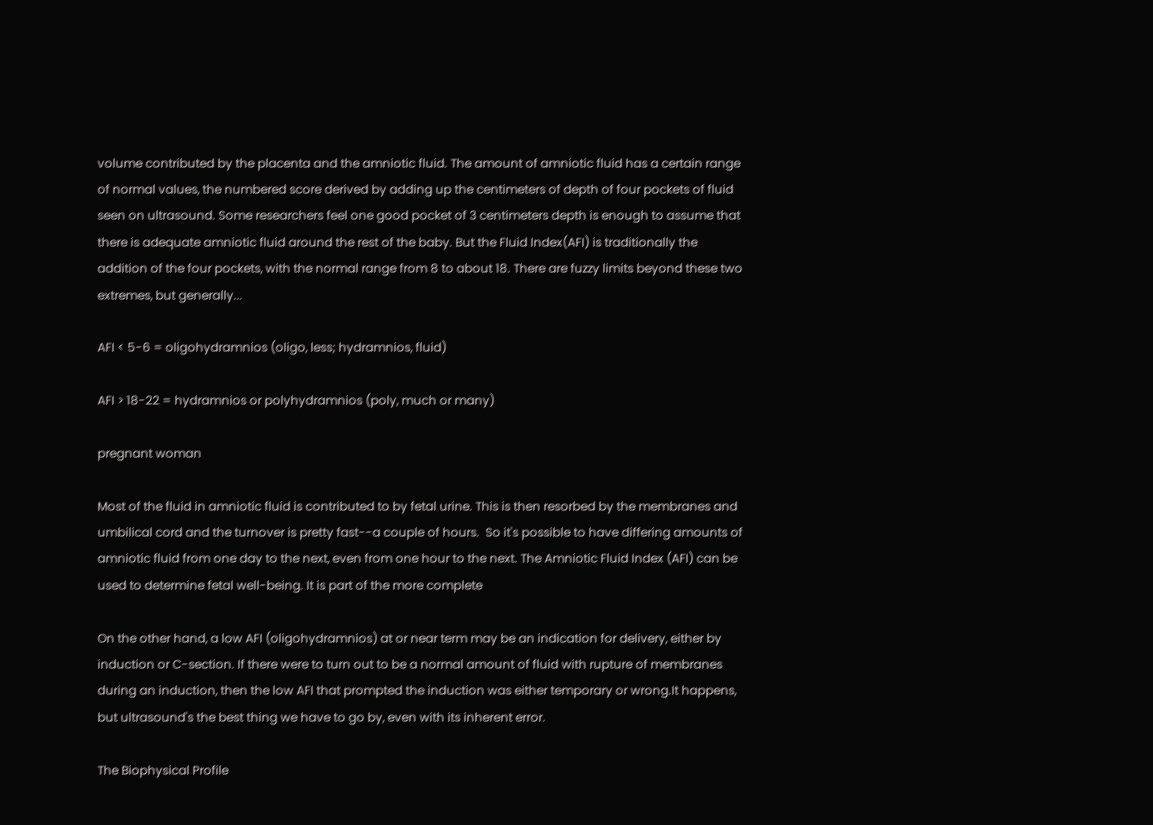volume contributed by the placenta and the amniotic fluid. The amount of amniotic fluid has a certain range of normal values, the numbered score derived by adding up the centimeters of depth of four pockets of fluid seen on ultrasound. Some researchers feel one good pocket of 3 centimeters depth is enough to assume that there is adequate amniotic fluid around the rest of the baby. But the Fluid Index(AFI) is traditionally the addition of the four pockets, with the normal range from 8 to about 18. There are fuzzy limits beyond these two extremes, but generally...

AFI < 5-6 = oligohydramnios (oligo, less; hydramnios, fluid)

AFI > 18-22 = hydramnios or polyhydramnios (poly, much or many)

pregnant woman

Most of the fluid in amniotic fluid is contributed to by fetal urine. This is then resorbed by the membranes and umbilical cord and the turnover is pretty fast--a couple of hours.  So it's possible to have differing amounts of amniotic fluid from one day to the next, even from one hour to the next. The Amniotic Fluid Index (AFI) can be used to determine fetal well-being. It is part of the more complete

On the other hand, a low AFI (oligohydramnios) at or near term may be an indication for delivery, either by induction or C-section. If there were to turn out to be a normal amount of fluid with rupture of membranes during an induction, then the low AFI that prompted the induction was either temporary or wrong.It happens, but ultrasound's the best thing we have to go by, even with its inherent error.

The Biophysical Profile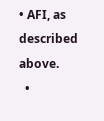• AFI, as described above.
  •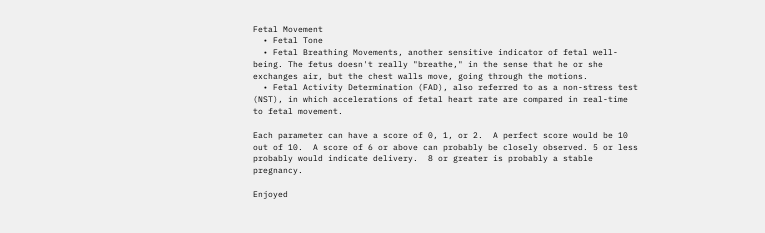Fetal Movement
  • Fetal Tone
  • Fetal Breathing Movements, another sensitive indicator of fetal well-being. The fetus doesn't really "breathe," in the sense that he or she exchanges air, but the chest walls move, going through the motions.
  • Fetal Activity Determination (FAD), also referred to as a non-stress test (NST), in which accelerations of fetal heart rate are compared in real-time to fetal movement.

Each parameter can have a score of 0, 1, or 2.  A perfect score would be 10 out of 10.  A score of 6 or above can probably be closely observed. 5 or less probably would indicate delivery.  8 or greater is probably a stable pregnancy.

Enjoyed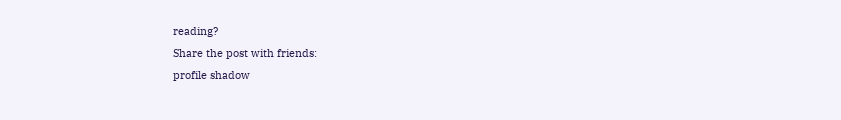reading?
Share the post with friends:
profile shadow